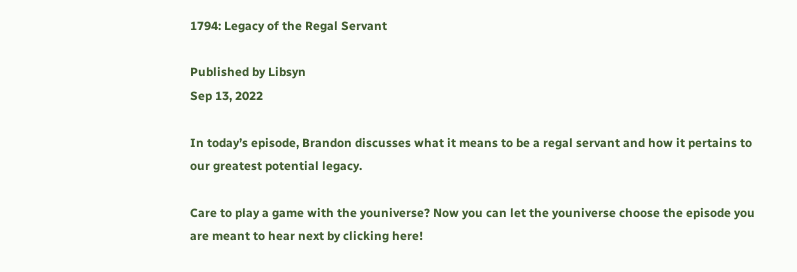1794: Legacy of the Regal Servant

Published by Libsyn
Sep 13, 2022

In today’s episode, Brandon discusses what it means to be a regal servant and how it pertains to our greatest potential legacy.

Care to play a game with the youniverse? Now you can let the youniverse choose the episode you are meant to hear next by clicking here!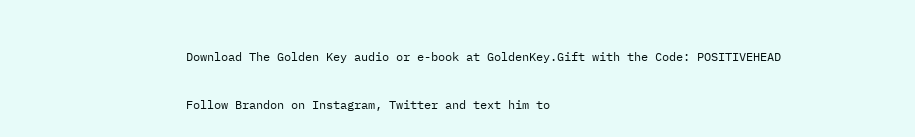Download The Golden Key audio or e-book at GoldenKey.Gift with the Code: POSITIVEHEAD

Follow Brandon on Instagram, Twitter and text him to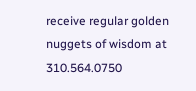receive regular golden nuggets of wisdom at 310.564.0750